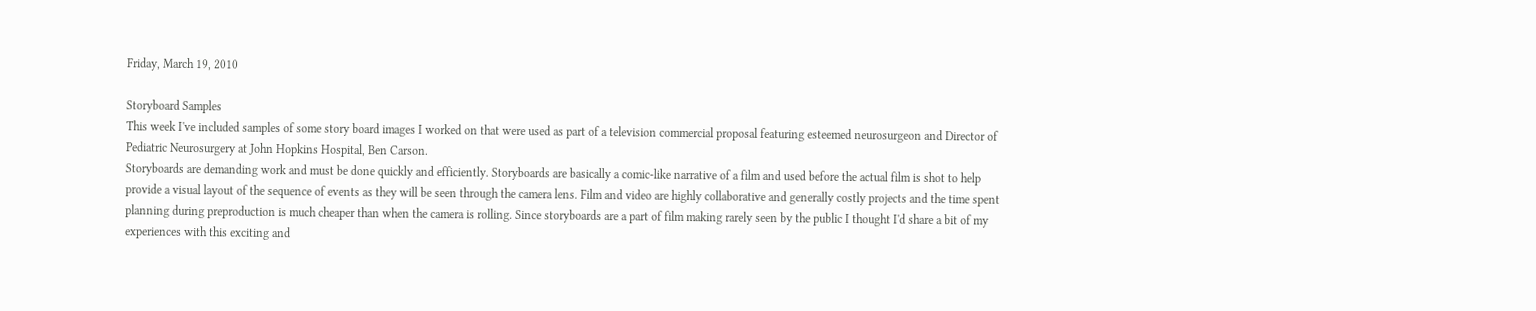Friday, March 19, 2010

Storyboard Samples
This week I've included samples of some story board images I worked on that were used as part of a television commercial proposal featuring esteemed neurosurgeon and Director of Pediatric Neurosurgery at John Hopkins Hospital, Ben Carson.
Storyboards are demanding work and must be done quickly and efficiently. Storyboards are basically a comic-like narrative of a film and used before the actual film is shot to help provide a visual layout of the sequence of events as they will be seen through the camera lens. Film and video are highly collaborative and generally costly projects and the time spent planning during preproduction is much cheaper than when the camera is rolling. Since storyboards are a part of film making rarely seen by the public I thought I'd share a bit of my experiences with this exciting and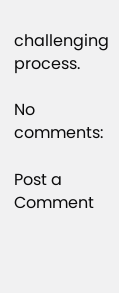challenging process.

No comments:

Post a Comment